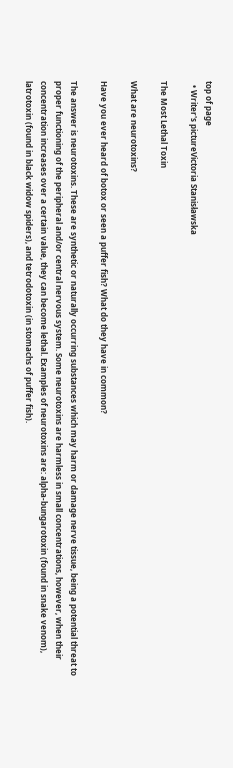top of page
  • Writer's pictureVictoria Stanisławska

The Most Lethal Toxin

What are neurotoxins?

Have you ever heard of botox or seen a puffer fish? What do they have in common?

The answer is neurotoxins. These are synthetic or naturally occurring substances which may harm or damage nerve tissue, being a potential threat to proper functioning of the peripheral and/or central nervous system. Some neurotoxins are harmless in small concentrations, however, when their concentration increases over a certain value, they can become lethal. Examples of neurotoxins are: alpha-bungarotoxin (found in snake venom), latrotoxin (found in black widow spiders), and tetrodotoxin (in stomachs of puffer fish).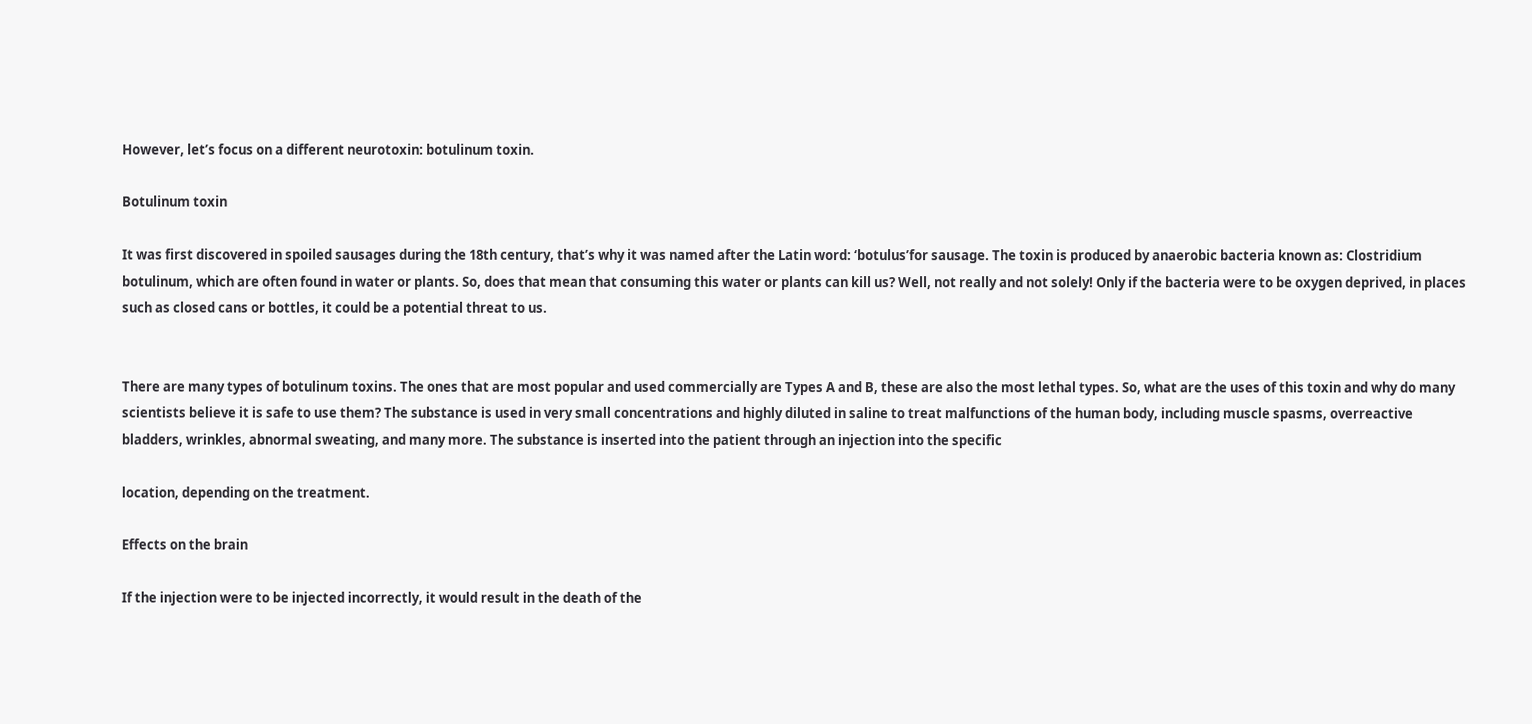However, let’s focus on a different neurotoxin: botulinum toxin.

Botulinum toxin

It was first discovered in spoiled sausages during the 18th century, that’s why it was named after the Latin word: ‘botulus’for sausage. The toxin is produced by anaerobic bacteria known as: Clostridium botulinum, which are often found in water or plants. So, does that mean that consuming this water or plants can kill us? Well, not really and not solely! Only if the bacteria were to be oxygen deprived, in places such as closed cans or bottles, it could be a potential threat to us.


There are many types of botulinum toxins. The ones that are most popular and used commercially are Types A and B, these are also the most lethal types. So, what are the uses of this toxin and why do many scientists believe it is safe to use them? The substance is used in very small concentrations and highly diluted in saline to treat malfunctions of the human body, including muscle spasms, overreactive bladders, wrinkles, abnormal sweating, and many more. The substance is inserted into the patient through an injection into the specific

location, depending on the treatment.

Effects on the brain

If the injection were to be injected incorrectly, it would result in the death of the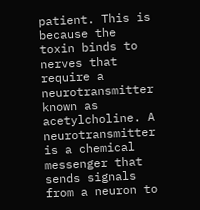patient. This is because the toxin binds to nerves that require a neurotransmitter known as acetylcholine. A neurotransmitter is a chemical messenger that sends signals from a neuron to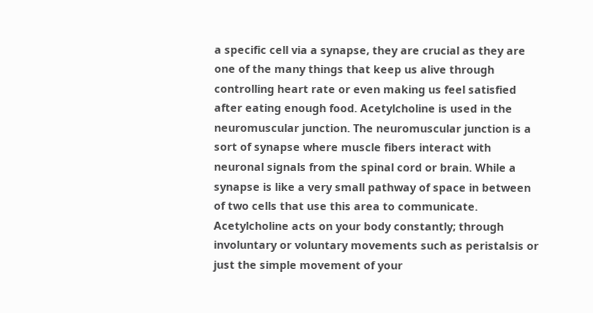a specific cell via a synapse, they are crucial as they are one of the many things that keep us alive through controlling heart rate or even making us feel satisfied after eating enough food. Acetylcholine is used in the neuromuscular junction. The neuromuscular junction is a sort of synapse where muscle fibers interact with neuronal signals from the spinal cord or brain. While a synapse is like a very small pathway of space in between of two cells that use this area to communicate. Acetylcholine acts on your body constantly; through involuntary or voluntary movements such as peristalsis or just the simple movement of your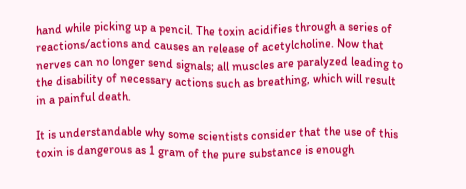hand while picking up a pencil. The toxin acidifies through a series of reactions/actions and causes an release of acetylcholine. Now that nerves can no longer send signals; all muscles are paralyzed leading to the disability of necessary actions such as breathing, which will result in a painful death.

It is understandable why some scientists consider that the use of this toxin is dangerous as 1 gram of the pure substance is enough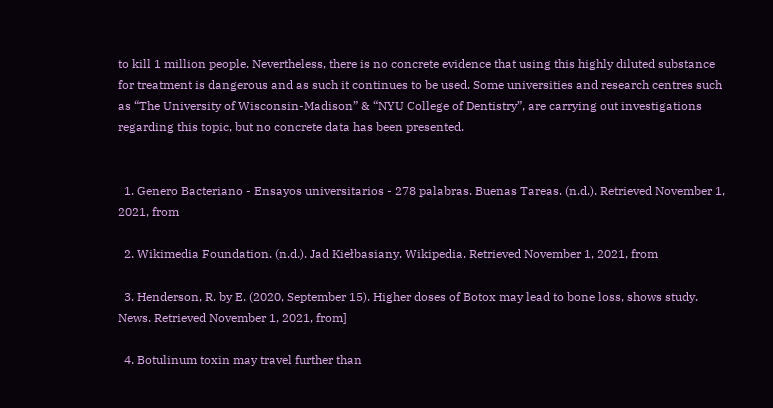to kill 1 million people. Nevertheless, there is no concrete evidence that using this highly diluted substance for treatment is dangerous and as such it continues to be used. Some universities and research centres such as “The University of Wisconsin-Madison” & “NYU College of Dentistry”, are carrying out investigations regarding this topic, but no concrete data has been presented.


  1. Genero Bacteriano - Ensayos universitarios - 278 palabras. Buenas Tareas. (n.d.). Retrieved November 1, 2021, from

  2. Wikimedia Foundation. (n.d.). Jad Kiełbasiany. Wikipedia. Retrieved November 1, 2021, from

  3. Henderson, R. by E. (2020, September 15). Higher doses of Botox may lead to bone loss, shows study. News. Retrieved November 1, 2021, from]

  4. Botulinum toxin may travel further than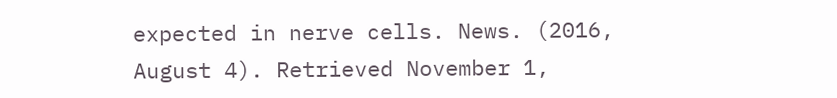expected in nerve cells. News. (2016, August 4). Retrieved November 1,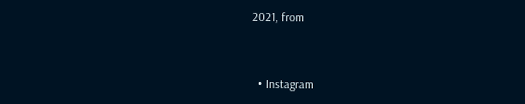2021, from


  • Instagram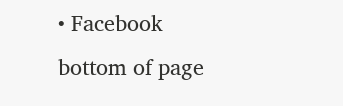• Facebook
bottom of page